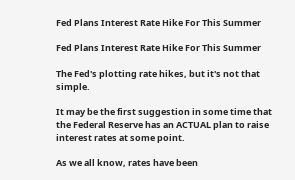Fed Plans Interest Rate Hike For This Summer

Fed Plans Interest Rate Hike For This Summer

The Fed's plotting rate hikes, but it's not that simple.

It may be the first suggestion in some time that the Federal Reserve has an ACTUAL plan to raise interest rates at some point.

As we all know, rates have been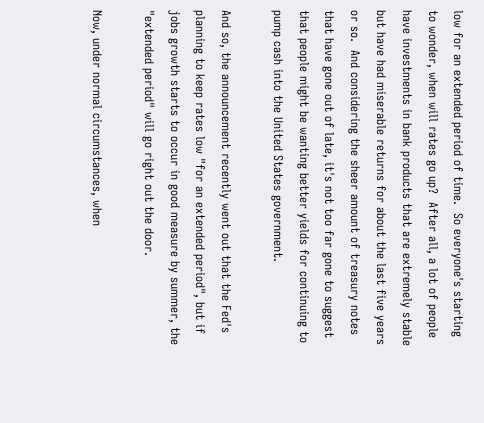low for an extended period of time.  So everyone's starting to wonder, when will rates go up?  After all, a lot of people have investments in bank products that are extremely stable but have had miserable returns for about the last five years or so.  And considering the sheer amount of treasury notes that have gone out of late, it's not too far gone to suggest that people might be wanting better yields for continuing to pump cash into the United States government.

And so, the announcement recently went out that the Fed's planning to keep rates low "for an extended period", but if jobs growth starts to occur in good measure by summer, the "extended period" will go right out the door.

Now, under normal circumstances, when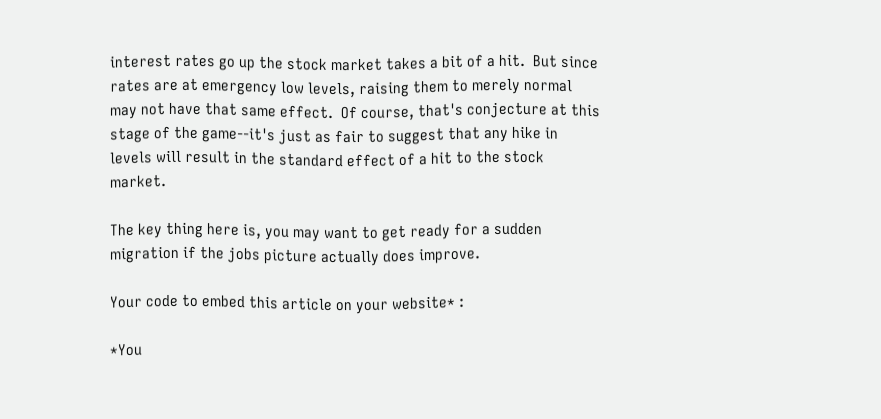interest rates go up the stock market takes a bit of a hit.  But since rates are at emergency low levels, raising them to merely normal may not have that same effect.  Of course, that's conjecture at this stage of the game--it's just as fair to suggest that any hike in levels will result in the standard effect of a hit to the stock market.

The key thing here is, you may want to get ready for a sudden migration if the jobs picture actually does improve.

Your code to embed this article on your website* :

*You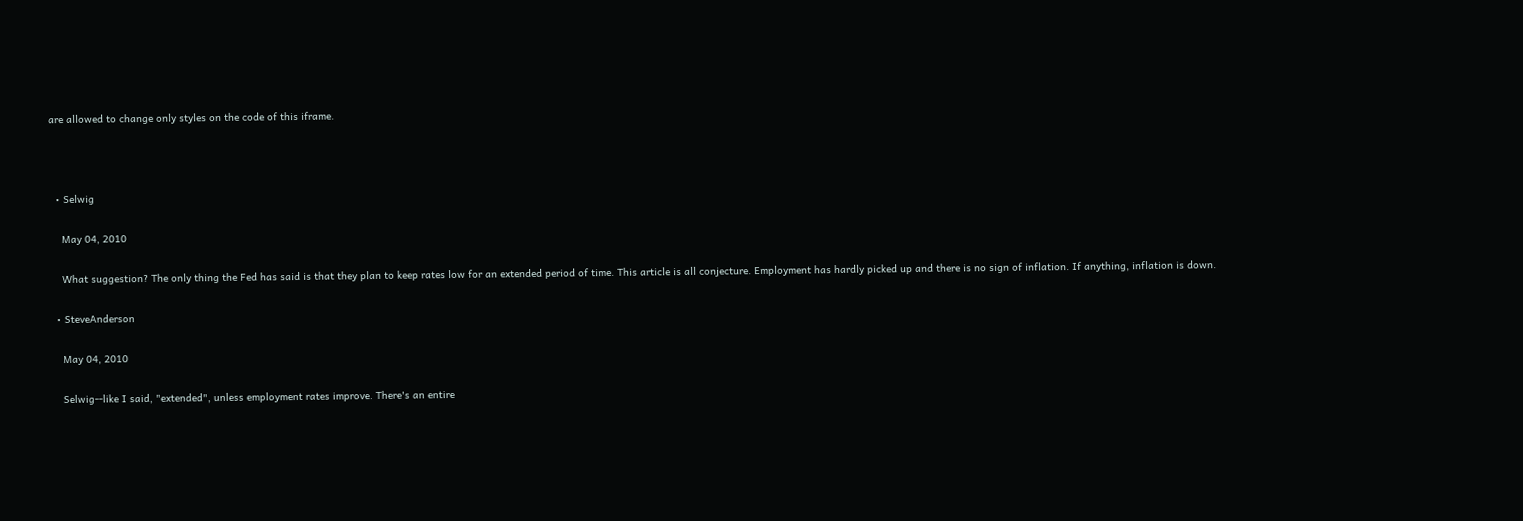are allowed to change only styles on the code of this iframe.



  • Selwig

    May 04, 2010

    What suggestion? The only thing the Fed has said is that they plan to keep rates low for an extended period of time. This article is all conjecture. Employment has hardly picked up and there is no sign of inflation. If anything, inflation is down.

  • SteveAnderson

    May 04, 2010

    Selwig--like I said, "extended", unless employment rates improve. There's an entire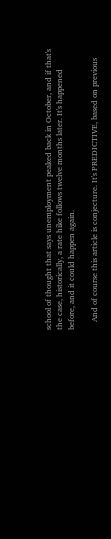school of thought that says unemployment peaked back in October, and if that's the case, historically, a rate hike follows twelve months later. It's happened before, and it could happen again.

    And of course this article is conjecture. It's PREDICTIVE, based on previous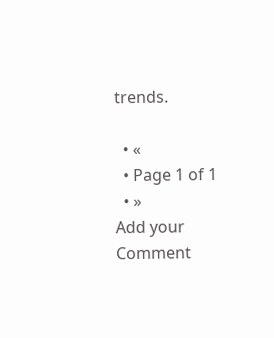trends.

  • «
  • Page 1 of 1
  • »
Add your Comment